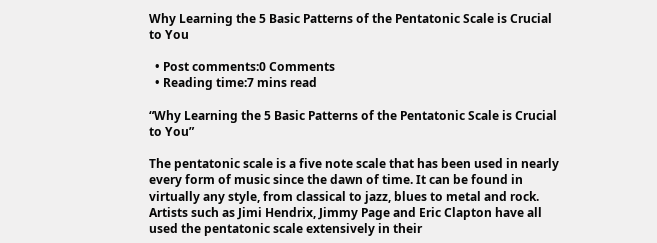Why Learning the 5 Basic Patterns of the Pentatonic Scale is Crucial to You

  • Post comments:0 Comments
  • Reading time:7 mins read

“Why Learning the 5 Basic Patterns of the Pentatonic Scale is Crucial to You”

The pentatonic scale is a five note scale that has been used in nearly every form of music since the dawn of time. It can be found in virtually any style, from classical to jazz, blues to metal and rock. Artists such as Jimi Hendrix, Jimmy Page and Eric Clapton have all used the pentatonic scale extensively in their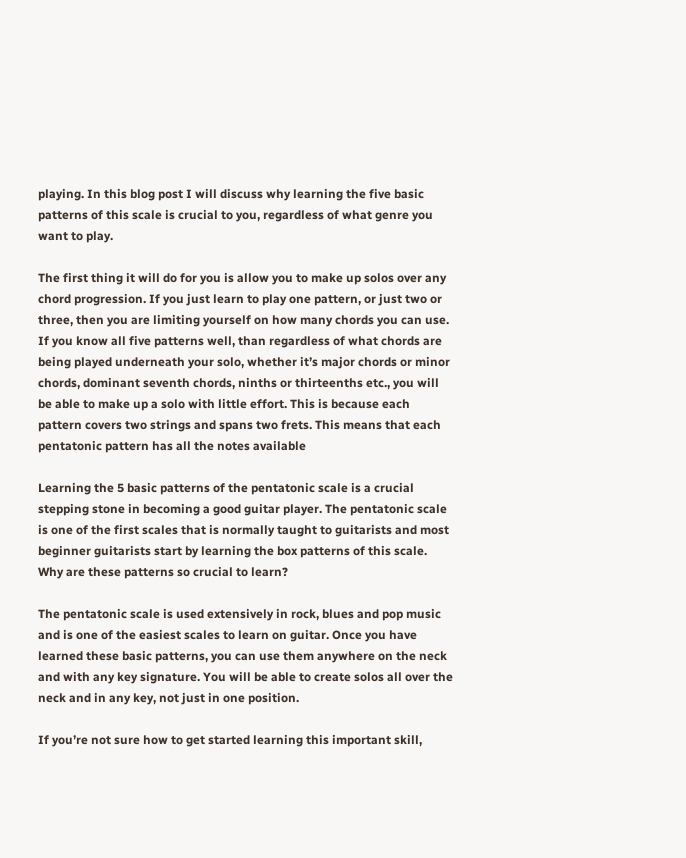playing. In this blog post I will discuss why learning the five basic patterns of this scale is crucial to you, regardless of what genre you want to play.

The first thing it will do for you is allow you to make up solos over any chord progression. If you just learn to play one pattern, or just two or three, then you are limiting yourself on how many chords you can use. If you know all five patterns well, than regardless of what chords are being played underneath your solo, whether it’s major chords or minor chords, dominant seventh chords, ninths or thirteenths etc., you will be able to make up a solo with little effort. This is because each pattern covers two strings and spans two frets. This means that each pentatonic pattern has all the notes available

Learning the 5 basic patterns of the pentatonic scale is a crucial stepping stone in becoming a good guitar player. The pentatonic scale is one of the first scales that is normally taught to guitarists and most beginner guitarists start by learning the box patterns of this scale. Why are these patterns so crucial to learn?

The pentatonic scale is used extensively in rock, blues and pop music and is one of the easiest scales to learn on guitar. Once you have learned these basic patterns, you can use them anywhere on the neck and with any key signature. You will be able to create solos all over the neck and in any key, not just in one position.

If you’re not sure how to get started learning this important skill,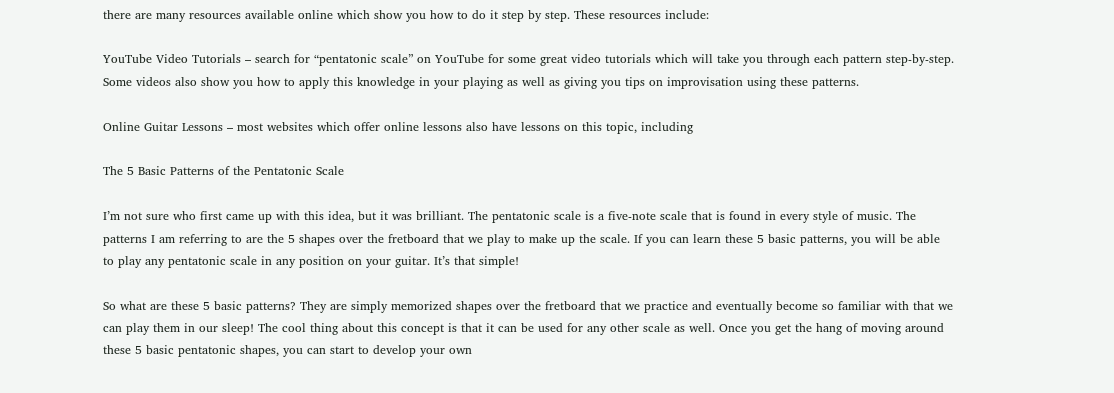there are many resources available online which show you how to do it step by step. These resources include:

YouTube Video Tutorials – search for “pentatonic scale” on YouTube for some great video tutorials which will take you through each pattern step-by-step. Some videos also show you how to apply this knowledge in your playing as well as giving you tips on improvisation using these patterns.

Online Guitar Lessons – most websites which offer online lessons also have lessons on this topic, including

The 5 Basic Patterns of the Pentatonic Scale

I’m not sure who first came up with this idea, but it was brilliant. The pentatonic scale is a five-note scale that is found in every style of music. The patterns I am referring to are the 5 shapes over the fretboard that we play to make up the scale. If you can learn these 5 basic patterns, you will be able to play any pentatonic scale in any position on your guitar. It’s that simple!

So what are these 5 basic patterns? They are simply memorized shapes over the fretboard that we practice and eventually become so familiar with that we can play them in our sleep! The cool thing about this concept is that it can be used for any other scale as well. Once you get the hang of moving around these 5 basic pentatonic shapes, you can start to develop your own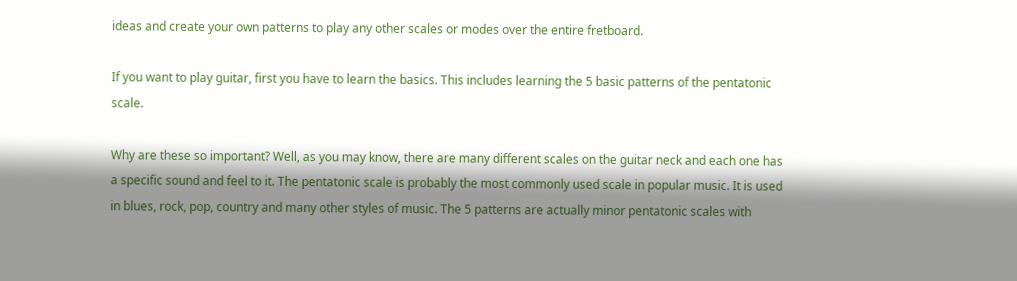ideas and create your own patterns to play any other scales or modes over the entire fretboard.

If you want to play guitar, first you have to learn the basics. This includes learning the 5 basic patterns of the pentatonic scale.

Why are these so important? Well, as you may know, there are many different scales on the guitar neck and each one has a specific sound and feel to it. The pentatonic scale is probably the most commonly used scale in popular music. It is used in blues, rock, pop, country and many other styles of music. The 5 patterns are actually minor pentatonic scales with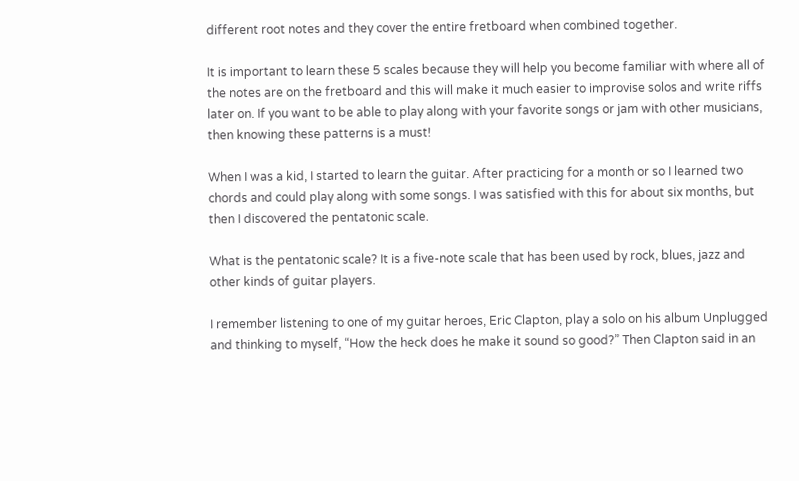different root notes and they cover the entire fretboard when combined together.

It is important to learn these 5 scales because they will help you become familiar with where all of the notes are on the fretboard and this will make it much easier to improvise solos and write riffs later on. If you want to be able to play along with your favorite songs or jam with other musicians, then knowing these patterns is a must!

When I was a kid, I started to learn the guitar. After practicing for a month or so I learned two chords and could play along with some songs. I was satisfied with this for about six months, but then I discovered the pentatonic scale.

What is the pentatonic scale? It is a five-note scale that has been used by rock, blues, jazz and other kinds of guitar players.

I remember listening to one of my guitar heroes, Eric Clapton, play a solo on his album Unplugged and thinking to myself, “How the heck does he make it sound so good?” Then Clapton said in an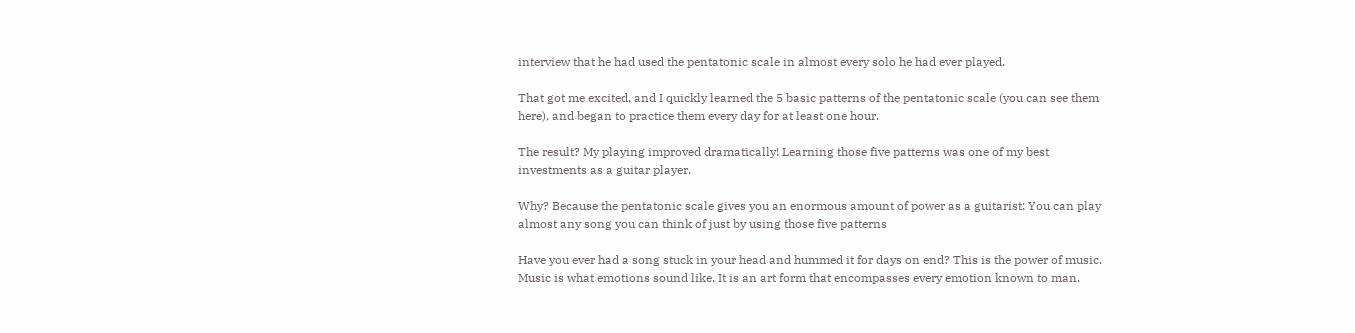interview that he had used the pentatonic scale in almost every solo he had ever played.

That got me excited, and I quickly learned the 5 basic patterns of the pentatonic scale (you can see them here), and began to practice them every day for at least one hour.

The result? My playing improved dramatically! Learning those five patterns was one of my best investments as a guitar player.

Why? Because the pentatonic scale gives you an enormous amount of power as a guitarist: You can play almost any song you can think of just by using those five patterns

Have you ever had a song stuck in your head and hummed it for days on end? This is the power of music. Music is what emotions sound like. It is an art form that encompasses every emotion known to man.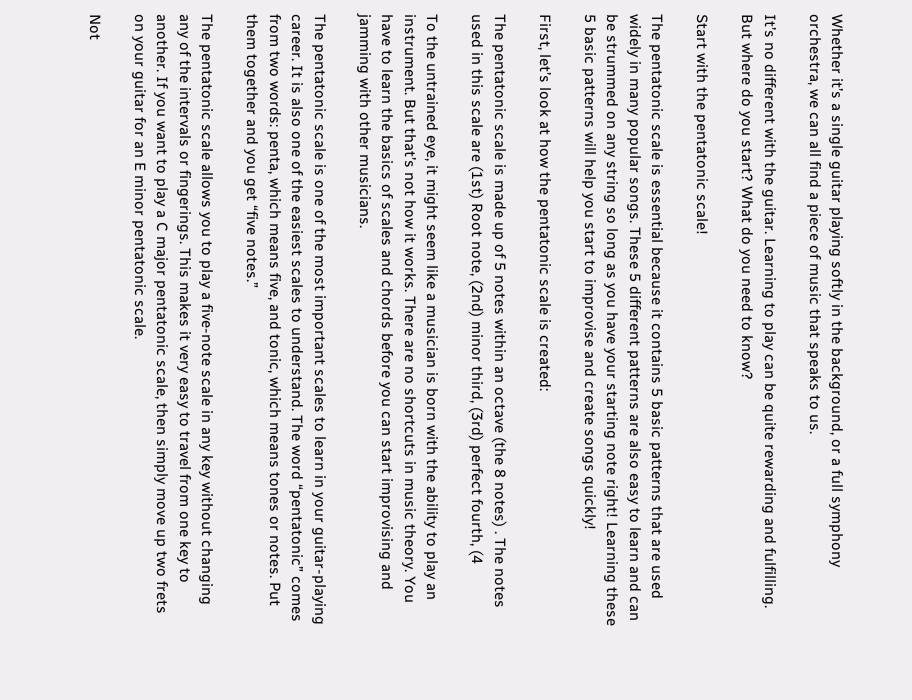Whether it’s a single guitar playing softly in the background, or a full symphony orchestra, we can all find a piece of music that speaks to us.

It’s no different with the guitar. Learning to play can be quite rewarding and fulfilling. But where do you start? What do you need to know?

Start with the pentatonic scale!

The pentatonic scale is essential because it contains 5 basic patterns that are used widely in many popular songs. These 5 different patterns are also easy to learn and can be strummed on any string so long as you have your starting note right! Learning these 5 basic patterns will help you start to improvise and create songs quickly!

First, let’s look at how the pentatonic scale is created:

The pentatonic scale is made up of 5 notes within an octave (the 8 notes) . The notes used in this scale are (1st) Root note, (2nd) minor third, (3rd) perfect fourth, (4

To the untrained eye, it might seem like a musician is born with the ability to play an instrument. But that’s not how it works. There are no shortcuts in music theory. You have to learn the basics of scales and chords before you can start improvising and jamming with other musicians.

The pentatonic scale is one of the most important scales to learn in your guitar-playing career. It is also one of the easiest scales to understand. The word “pentatonic” comes from two words: penta, which means five, and tonic, which means tones or notes. Put them together and you get “five notes.”

The pentatonic scale allows you to play a five-note scale in any key without changing any of the intervals or fingerings. This makes it very easy to travel from one key to another. If you want to play a C major pentatonic scale, then simply move up two frets on your guitar for an E minor pentatonic scale.

Not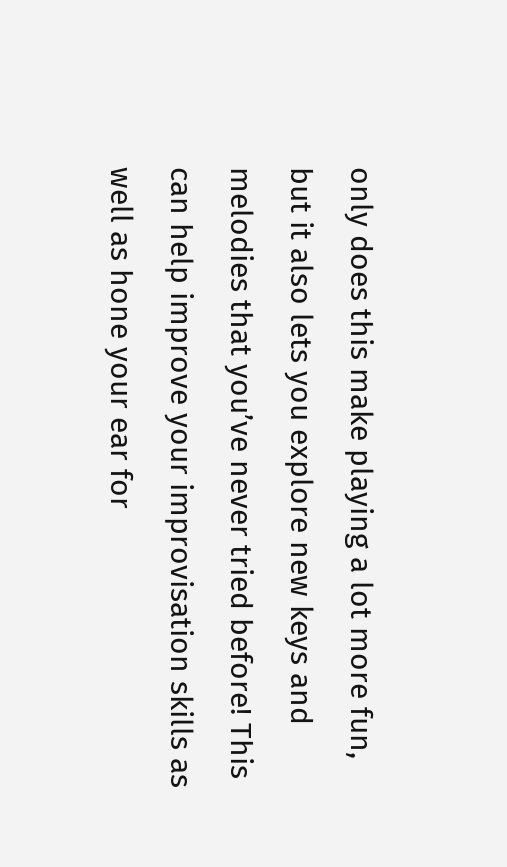only does this make playing a lot more fun, but it also lets you explore new keys and melodies that you’ve never tried before! This can help improve your improvisation skills as well as hone your ear for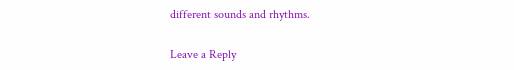different sounds and rhythms.

Leave a Reply